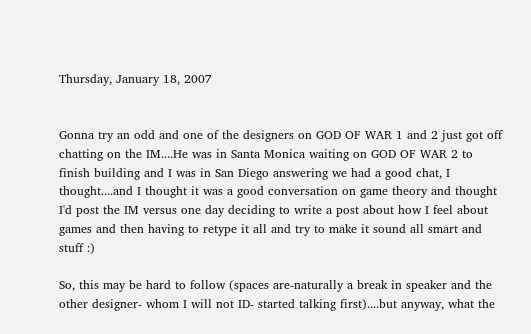Thursday, January 18, 2007


Gonna try an odd and one of the designers on GOD OF WAR 1 and 2 just got off chatting on the IM....He was in Santa Monica waiting on GOD OF WAR 2 to finish building and I was in San Diego answering we had a good chat, I thought....and I thought it was a good conversation on game theory and thought I'd post the IM versus one day deciding to write a post about how I feel about games and then having to retype it all and try to make it sound all smart and stuff :)

So, this may be hard to follow (spaces are-naturally a break in speaker and the other designer- whom I will not ID- started talking first)....but anyway, what the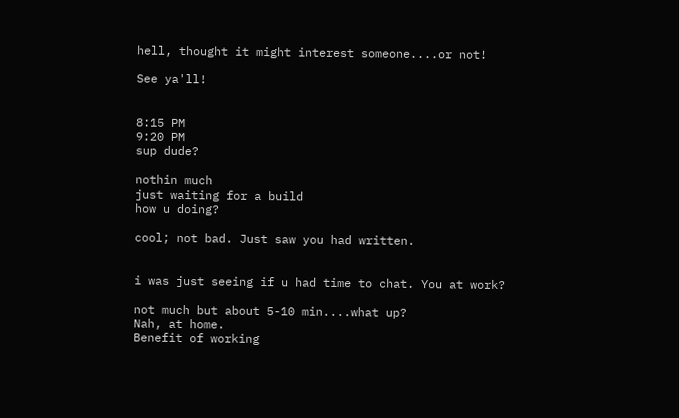hell, thought it might interest someone....or not!

See ya'll!


8:15 PM
9:20 PM
sup dude?

nothin much
just waiting for a build
how u doing?

cool; not bad. Just saw you had written.


i was just seeing if u had time to chat. You at work?

not much but about 5-10 min....what up?
Nah, at home.
Benefit of working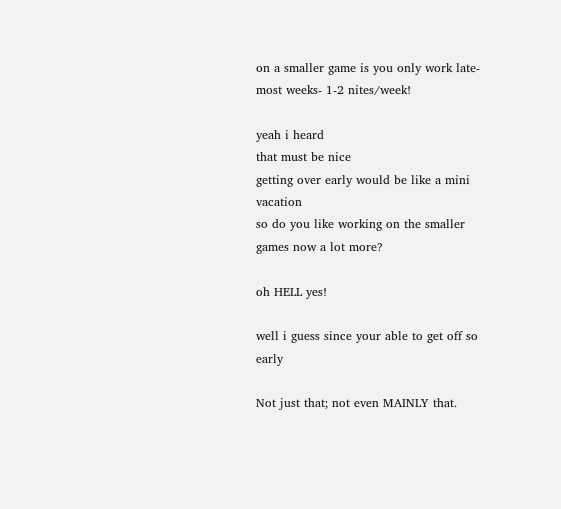on a smaller game is you only work late- most weeks- 1-2 nites/week!

yeah i heard
that must be nice
getting over early would be like a mini vacation
so do you like working on the smaller games now a lot more?

oh HELL yes!

well i guess since your able to get off so early

Not just that; not even MAINLY that.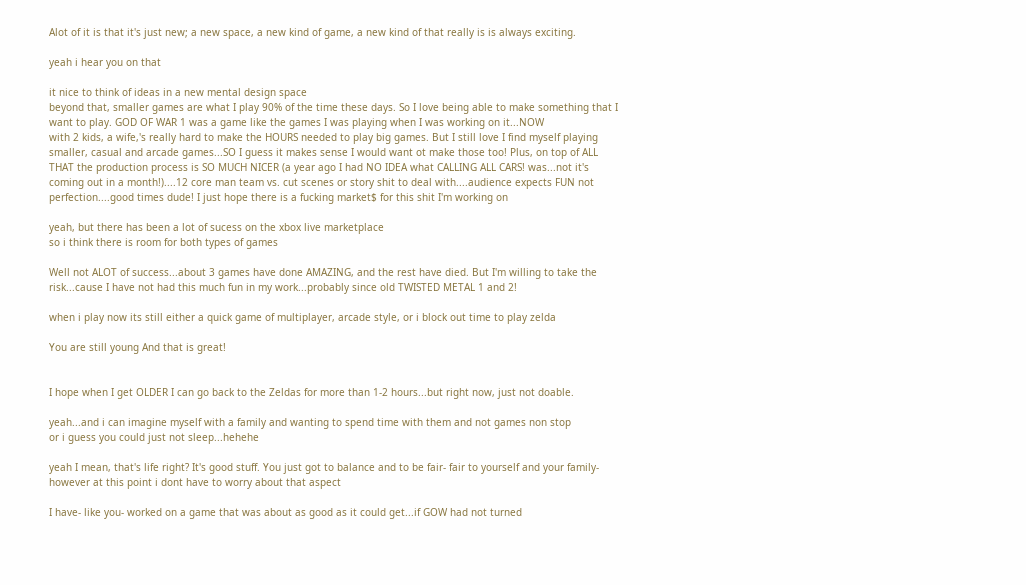Alot of it is that it's just new; a new space, a new kind of game, a new kind of that really is is always exciting.

yeah i hear you on that

it nice to think of ideas in a new mental design space
beyond that, smaller games are what I play 90% of the time these days. So I love being able to make something that I want to play. GOD OF WAR 1 was a game like the games I was playing when I was working on it...NOW
with 2 kids, a wife,'s really hard to make the HOURS needed to play big games. But I still love I find myself playing smaller, casual and arcade games...SO I guess it makes sense I would want ot make those too! Plus, on top of ALL THAT the production process is SO MUCH NICER (a year ago I had NO IDEA what CALLING ALL CARS! was...not it's coming out in a month!)....12 core man team vs. cut scenes or story shit to deal with....audience expects FUN not perfection....good times dude! I just hope there is a fucking market$ for this shit I'm working on

yeah, but there has been a lot of sucess on the xbox live marketplace
so i think there is room for both types of games

Well not ALOT of success...about 3 games have done AMAZING, and the rest have died. But I'm willing to take the risk...cause I have not had this much fun in my work...probably since old TWISTED METAL 1 and 2!

when i play now its still either a quick game of multiplayer, arcade style, or i block out time to play zelda

You are still young And that is great!


I hope when I get OLDER I can go back to the Zeldas for more than 1-2 hours...but right now, just not doable.

yeah...and i can imagine myself with a family and wanting to spend time with them and not games non stop
or i guess you could just not sleep...hehehe

yeah I mean, that's life right? It's good stuff. You just got to balance and to be fair- fair to yourself and your family-however at this point i dont have to worry about that aspect

I have- like you- worked on a game that was about as good as it could get...if GOW had not turned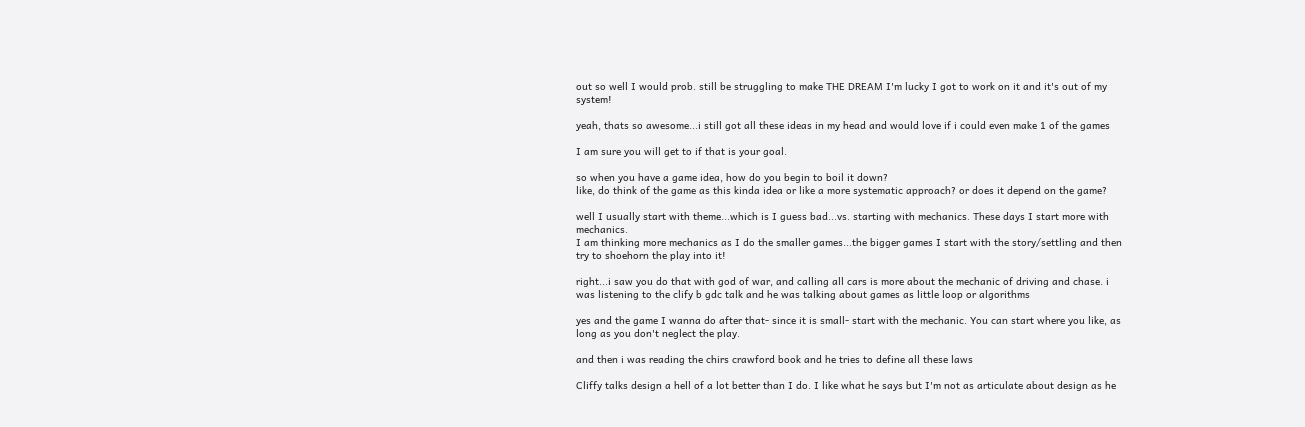out so well I would prob. still be struggling to make THE DREAM I'm lucky I got to work on it and it's out of my system!

yeah, thats so awesome...i still got all these ideas in my head and would love if i could even make 1 of the games

I am sure you will get to if that is your goal.

so when you have a game idea, how do you begin to boil it down?
like, do think of the game as this kinda idea or like a more systematic approach? or does it depend on the game?

well I usually start with theme...which is I guess bad...vs. starting with mechanics. These days I start more with mechanics.
I am thinking more mechanics as I do the smaller games...the bigger games I start with the story/settling and then try to shoehorn the play into it!

right...i saw you do that with god of war, and calling all cars is more about the mechanic of driving and chase. i was listening to the clify b gdc talk and he was talking about games as little loop or algorithms

yes and the game I wanna do after that- since it is small- start with the mechanic. You can start where you like, as long as you don't neglect the play.

and then i was reading the chirs crawford book and he tries to define all these laws

Cliffy talks design a hell of a lot better than I do. I like what he says but I'm not as articulate about design as he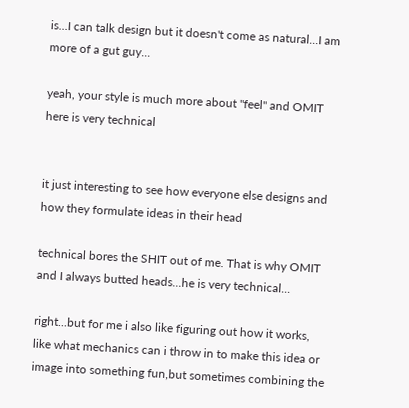is...I can talk design but it doesn't come as natural...I am more of a gut guy...

yeah, your style is much more about "feel" and OMIT here is very technical


it just interesting to see how everyone else designs and how they formulate ideas in their head

technical bores the SHIT out of me. That is why OMIT and I always butted heads...he is very technical...

right...but for me i also like figuring out how it works, like what mechanics can i throw in to make this idea or image into something fun,but sometimes combining the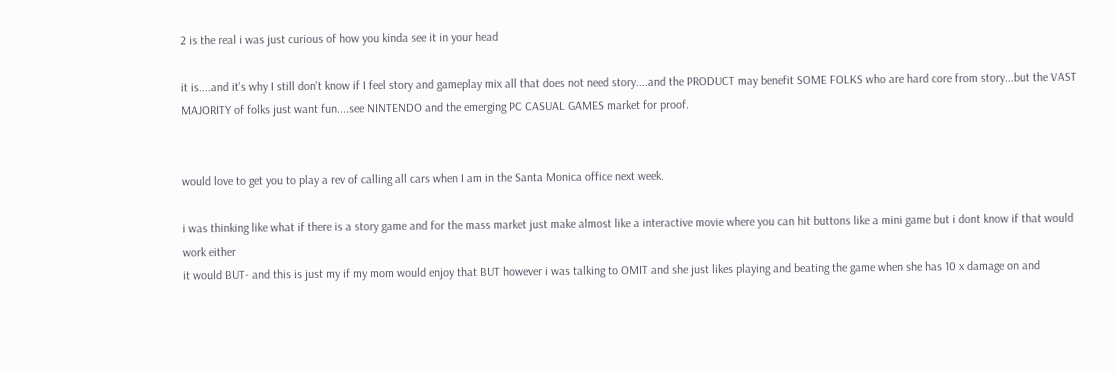2 is the real i was just curious of how you kinda see it in your head

it is....and it's why I still don't know if I feel story and gameplay mix all that does not need story....and the PRODUCT may benefit SOME FOLKS who are hard core from story...but the VAST MAJORITY of folks just want fun....see NINTENDO and the emerging PC CASUAL GAMES market for proof.


would love to get you to play a rev of calling all cars when I am in the Santa Monica office next week.

i was thinking like what if there is a story game and for the mass market just make almost like a interactive movie where you can hit buttons like a mini game but i dont know if that would work either
it would BUT- and this is just my if my mom would enjoy that BUT however i was talking to OMIT and she just likes playing and beating the game when she has 10 x damage on and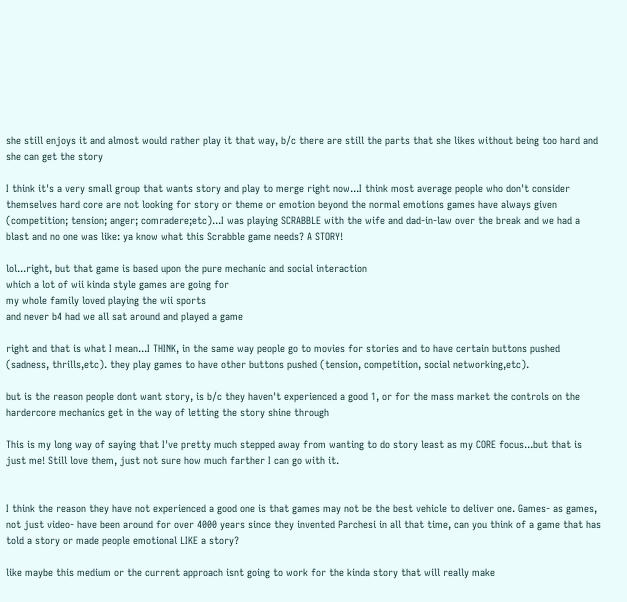she still enjoys it and almost would rather play it that way, b/c there are still the parts that she likes without being too hard and she can get the story

I think it's a very small group that wants story and play to merge right now...I think most average people who don't consider themselves hard core are not looking for story or theme or emotion beyond the normal emotions games have always given (competition; tension; anger; comradere;etc)...I was playing SCRABBLE with the wife and dad-in-law over the break and we had a blast and no one was like: ya know what this Scrabble game needs? A STORY!

lol...right, but that game is based upon the pure mechanic and social interaction
which a lot of wii kinda style games are going for
my whole family loved playing the wii sports
and never b4 had we all sat around and played a game

right and that is what I mean...I THINK, in the same way people go to movies for stories and to have certain buttons pushed (sadness, thrills,etc). they play games to have other buttons pushed (tension, competition, social networking,etc).

but is the reason people dont want story, is b/c they haven't experienced a good 1, or for the mass market the controls on the hardercore mechanics get in the way of letting the story shine through

This is my long way of saying that I've pretty much stepped away from wanting to do story least as my CORE focus...but that is just me! Still love them, just not sure how much farther I can go with it.


I think the reason they have not experienced a good one is that games may not be the best vehicle to deliver one. Games- as games, not just video- have been around for over 4000 years since they invented Parchesi in all that time, can you think of a game that has told a story or made people emotional LIKE a story?

like maybe this medium or the current approach isnt going to work for the kinda story that will really make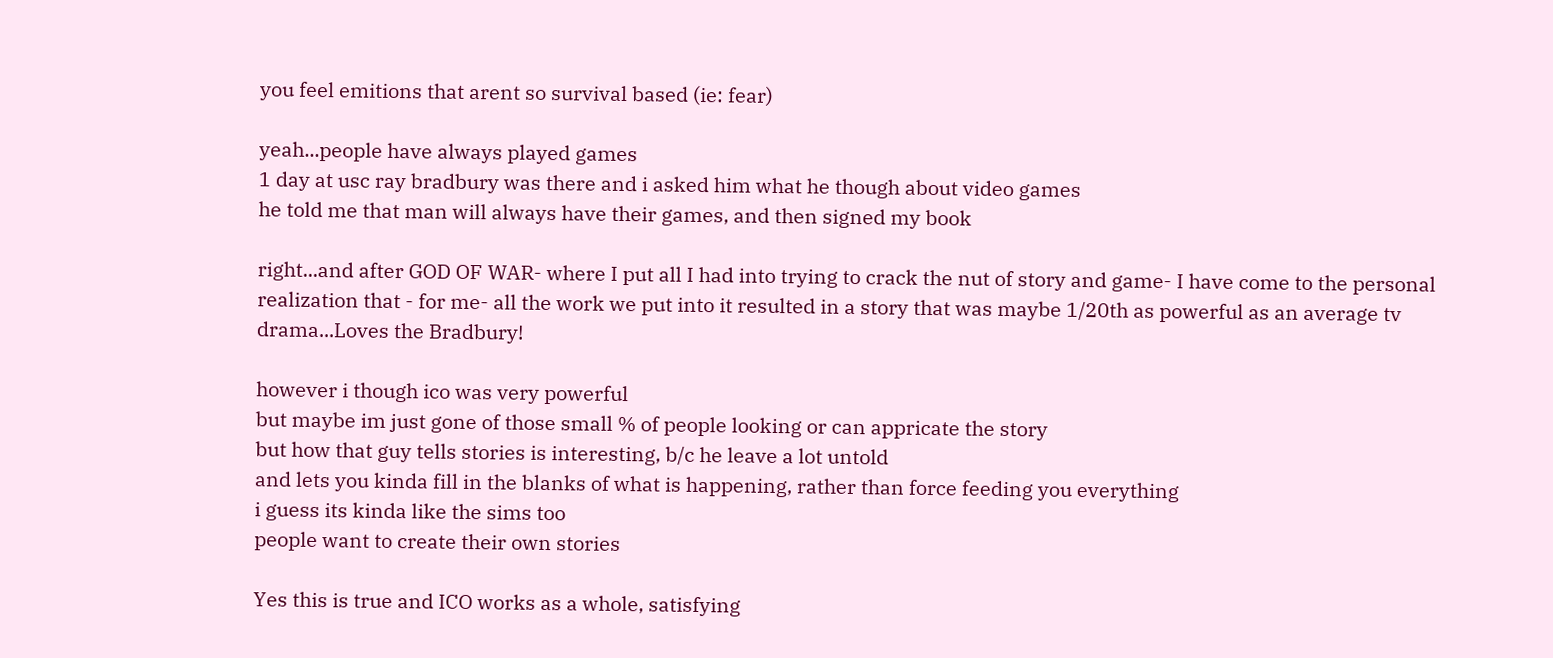you feel emitions that arent so survival based (ie: fear)

yeah...people have always played games
1 day at usc ray bradbury was there and i asked him what he though about video games
he told me that man will always have their games, and then signed my book

right...and after GOD OF WAR- where I put all I had into trying to crack the nut of story and game- I have come to the personal realization that - for me- all the work we put into it resulted in a story that was maybe 1/20th as powerful as an average tv drama...Loves the Bradbury!

however i though ico was very powerful
but maybe im just gone of those small % of people looking or can appricate the story
but how that guy tells stories is interesting, b/c he leave a lot untold
and lets you kinda fill in the blanks of what is happening, rather than force feeding you everything
i guess its kinda like the sims too
people want to create their own stories

Yes this is true and ICO works as a whole, satisfying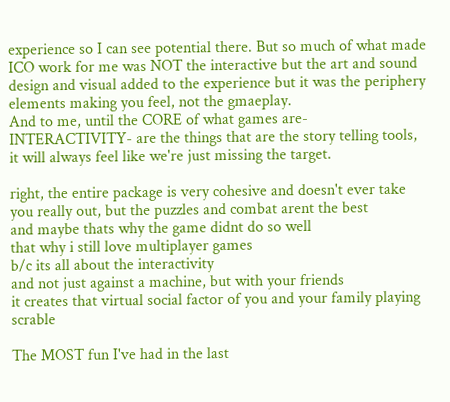experience so I can see potential there. But so much of what made ICO work for me was NOT the interactive but the art and sound design and visual added to the experience but it was the periphery elements making you feel, not the gmaeplay.
And to me, until the CORE of what games are- INTERACTIVITY- are the things that are the story telling tools, it will always feel like we're just missing the target.

right, the entire package is very cohesive and doesn't ever take you really out, but the puzzles and combat arent the best
and maybe thats why the game didnt do so well
that why i still love multiplayer games
b/c its all about the interactivity
and not just against a machine, but with your friends
it creates that virtual social factor of you and your family playing scrable

The MOST fun I've had in the last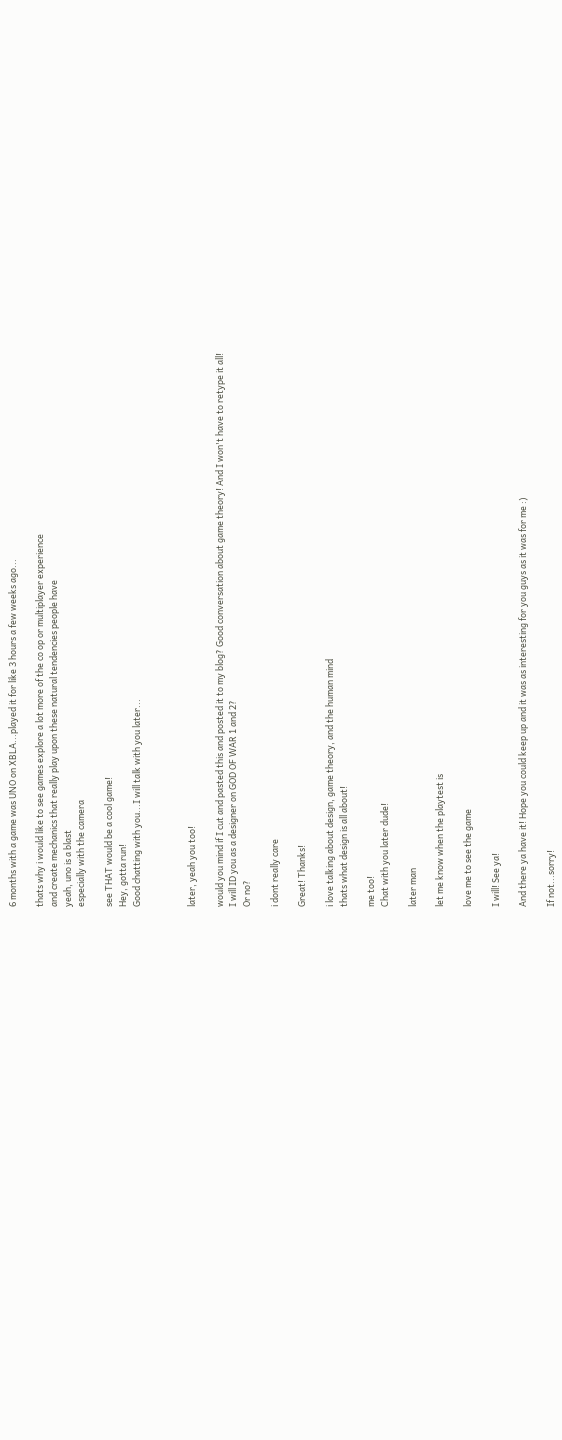6 months with a game was UNO on XBLA...played it for like 3 hours a few weeks ago...

thats why i would like to see games explore a lot more of the co op or multiplayer experience
and create mechanics that really play upon these natural tendencies people have
yeah, uno is a blast
especially with the camera

see THAT would be a cool game!
Hey, gotta run!
Good chatting with you...I will talk with you later...



later, yeah you too!

would you mind if I cut and pasted this and posted it to my blog? Good conversation about game theory! And I won't have to retype it all!
I will ID you as a designer on GOD OF WAR 1 and 2?
Or no?

i dont really care

Great! Thanks!

i love talking about design, game theory, and the human mind
thats what design is all about!

me too!
Chat with you later dude!

later man

let me know when the playtest is

love me to see the game

I will! See ya!

And there ya have it! Hope you could keep up and it was as interesting for you guys as it was for me :)

If not...sorry!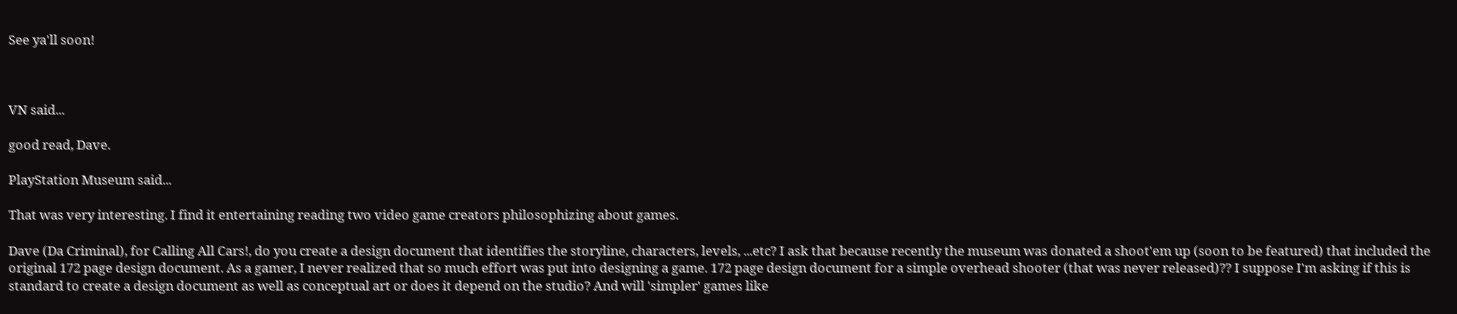See ya'll soon!



VN said...

good read, Dave.

PlayStation Museum said...

That was very interesting. I find it entertaining reading two video game creators philosophizing about games.

Dave (Da Criminal), for Calling All Cars!, do you create a design document that identifies the storyline, characters, levels, ...etc? I ask that because recently the museum was donated a shoot'em up (soon to be featured) that included the original 172 page design document. As a gamer, I never realized that so much effort was put into designing a game. 172 page design document for a simple overhead shooter (that was never released)?? I suppose I'm asking if this is standard to create a design document as well as conceptual art or does it depend on the studio? And will 'simpler' games like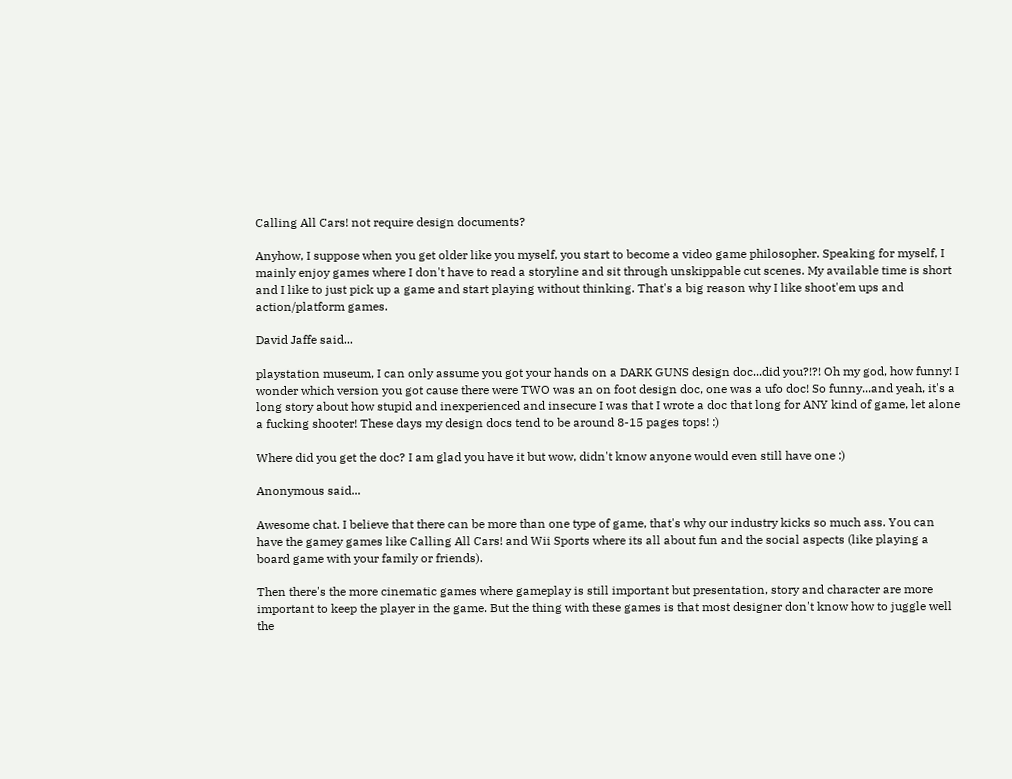Calling All Cars! not require design documents?

Anyhow, I suppose when you get older like you myself, you start to become a video game philosopher. Speaking for myself, I mainly enjoy games where I don't have to read a storyline and sit through unskippable cut scenes. My available time is short and I like to just pick up a game and start playing without thinking. That's a big reason why I like shoot'em ups and action/platform games.

David Jaffe said...

playstation museum, I can only assume you got your hands on a DARK GUNS design doc...did you?!?! Oh my god, how funny! I wonder which version you got cause there were TWO was an on foot design doc, one was a ufo doc! So funny...and yeah, it's a long story about how stupid and inexperienced and insecure I was that I wrote a doc that long for ANY kind of game, let alone a fucking shooter! These days my design docs tend to be around 8-15 pages tops! :)

Where did you get the doc? I am glad you have it but wow, didn't know anyone would even still have one :)

Anonymous said...

Awesome chat. I believe that there can be more than one type of game, that's why our industry kicks so much ass. You can have the gamey games like Calling All Cars! and Wii Sports where its all about fun and the social aspects (like playing a board game with your family or friends).

Then there's the more cinematic games where gameplay is still important but presentation, story and character are more important to keep the player in the game. But the thing with these games is that most designer don't know how to juggle well the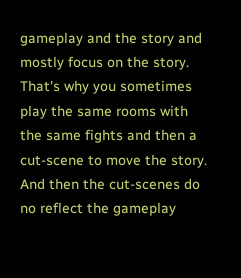gameplay and the story and mostly focus on the story. That's why you sometimes play the same rooms with the same fights and then a cut-scene to move the story. And then the cut-scenes do no reflect the gameplay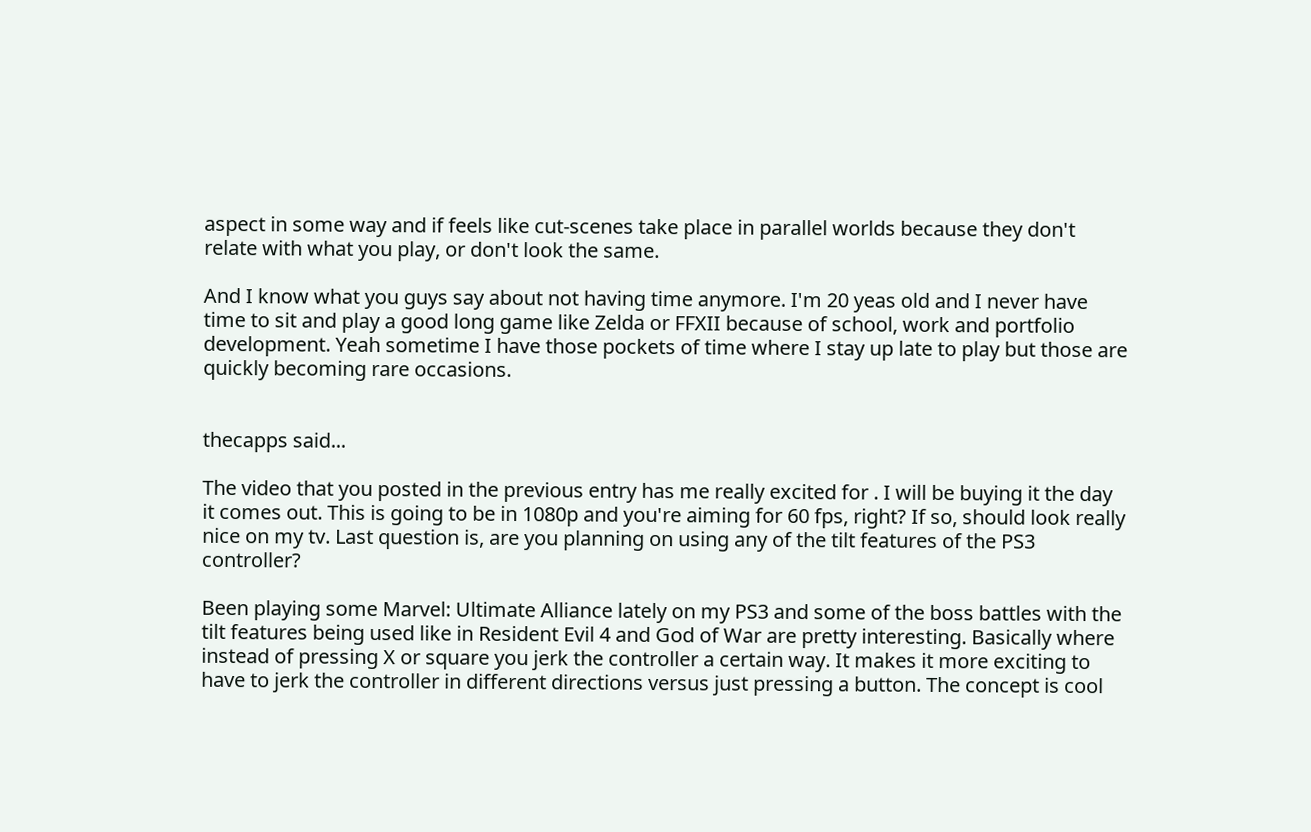aspect in some way and if feels like cut-scenes take place in parallel worlds because they don't relate with what you play, or don't look the same.

And I know what you guys say about not having time anymore. I'm 20 yeas old and I never have time to sit and play a good long game like Zelda or FFXII because of school, work and portfolio development. Yeah sometime I have those pockets of time where I stay up late to play but those are quickly becoming rare occasions.


thecapps said...

The video that you posted in the previous entry has me really excited for . I will be buying it the day it comes out. This is going to be in 1080p and you're aiming for 60 fps, right? If so, should look really nice on my tv. Last question is, are you planning on using any of the tilt features of the PS3 controller?

Been playing some Marvel: Ultimate Alliance lately on my PS3 and some of the boss battles with the tilt features being used like in Resident Evil 4 and God of War are pretty interesting. Basically where instead of pressing X or square you jerk the controller a certain way. It makes it more exciting to have to jerk the controller in different directions versus just pressing a button. The concept is cool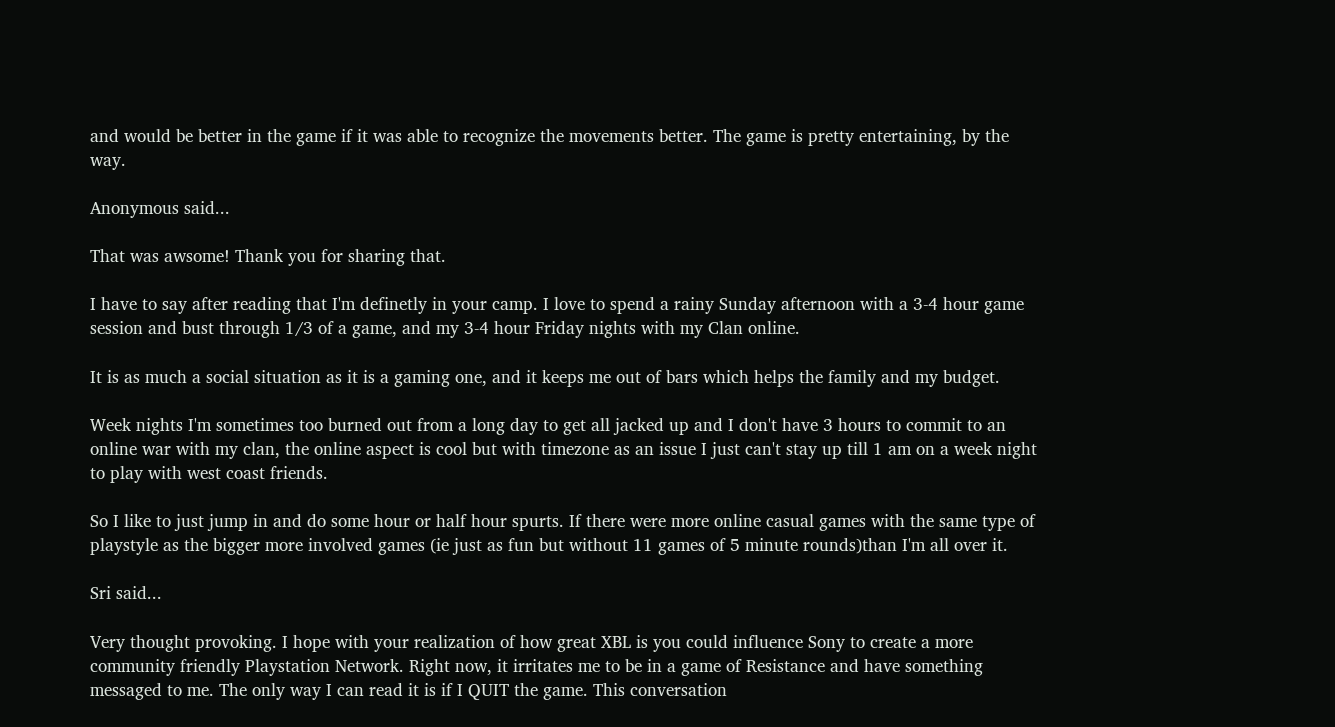and would be better in the game if it was able to recognize the movements better. The game is pretty entertaining, by the way.

Anonymous said...

That was awsome! Thank you for sharing that.

I have to say after reading that I'm definetly in your camp. I love to spend a rainy Sunday afternoon with a 3-4 hour game session and bust through 1/3 of a game, and my 3-4 hour Friday nights with my Clan online.

It is as much a social situation as it is a gaming one, and it keeps me out of bars which helps the family and my budget.

Week nights I'm sometimes too burned out from a long day to get all jacked up and I don't have 3 hours to commit to an online war with my clan, the online aspect is cool but with timezone as an issue I just can't stay up till 1 am on a week night to play with west coast friends.

So I like to just jump in and do some hour or half hour spurts. If there were more online casual games with the same type of playstyle as the bigger more involved games (ie just as fun but without 11 games of 5 minute rounds)than I'm all over it.

Sri said...

Very thought provoking. I hope with your realization of how great XBL is you could influence Sony to create a more community friendly Playstation Network. Right now, it irritates me to be in a game of Resistance and have something messaged to me. The only way I can read it is if I QUIT the game. This conversation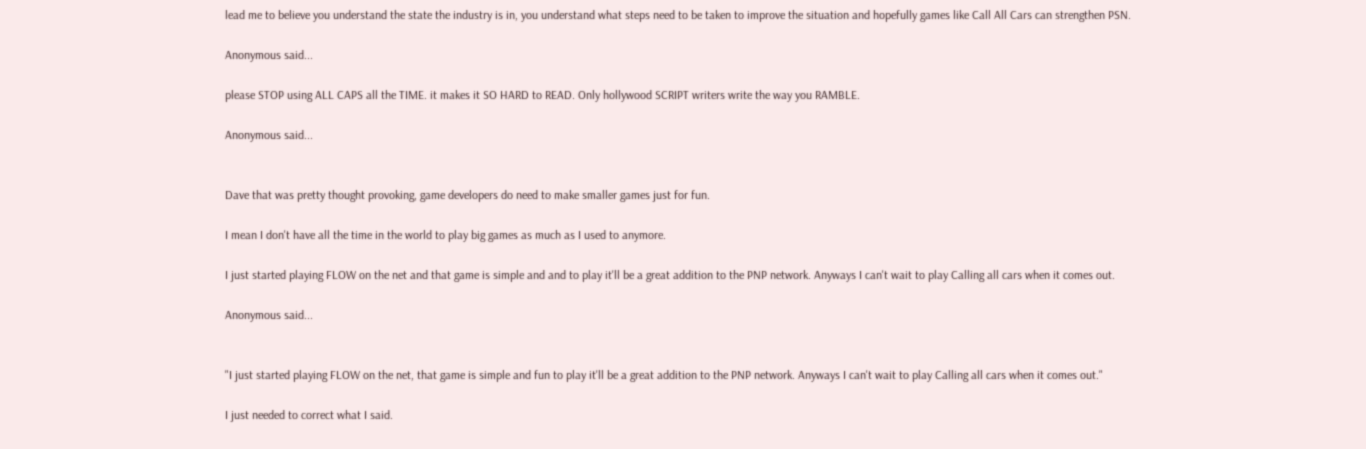lead me to believe you understand the state the industry is in, you understand what steps need to be taken to improve the situation and hopefully games like Call All Cars can strengthen PSN.

Anonymous said...

please STOP using ALL CAPS all the TIME. it makes it SO HARD to READ. Only hollywood SCRIPT writers write the way you RAMBLE.

Anonymous said...


Dave that was pretty thought provoking, game developers do need to make smaller games just for fun.

I mean I don't have all the time in the world to play big games as much as I used to anymore.

I just started playing FLOW on the net and that game is simple and and to play it'll be a great addition to the PNP network. Anyways I can't wait to play Calling all cars when it comes out.

Anonymous said...


"I just started playing FLOW on the net, that game is simple and fun to play it'll be a great addition to the PNP network. Anyways I can't wait to play Calling all cars when it comes out."

I just needed to correct what I said.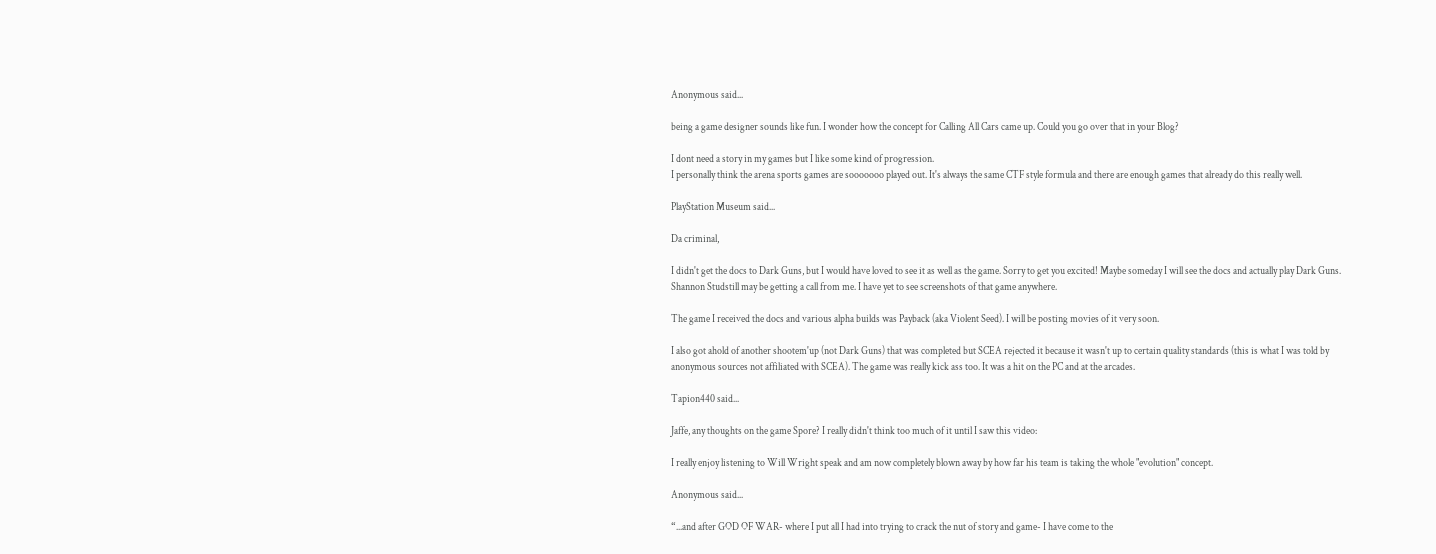Anonymous said...

being a game designer sounds like fun. I wonder how the concept for Calling All Cars came up. Could you go over that in your Blog?

I dont need a story in my games but I like some kind of progression.
I personally think the arena sports games are sooooooo played out. It's always the same CTF style formula and there are enough games that already do this really well.

PlayStation Museum said...

Da criminal,

I didn't get the docs to Dark Guns, but I would have loved to see it as well as the game. Sorry to get you excited! Maybe someday I will see the docs and actually play Dark Guns. Shannon Studstill may be getting a call from me. I have yet to see screenshots of that game anywhere.

The game I received the docs and various alpha builds was Payback (aka Violent Seed). I will be posting movies of it very soon.

I also got ahold of another shootem'up (not Dark Guns) that was completed but SCEA rejected it because it wasn't up to certain quality standards (this is what I was told by anonymous sources not affiliated with SCEA). The game was really kick ass too. It was a hit on the PC and at the arcades.

Tapion440 said...

Jaffe, any thoughts on the game Spore? I really didn't think too much of it until I saw this video:

I really enjoy listening to Will Wright speak and am now completely blown away by how far his team is taking the whole "evolution" concept.

Anonymous said...

“...and after GOD OF WAR- where I put all I had into trying to crack the nut of story and game- I have come to the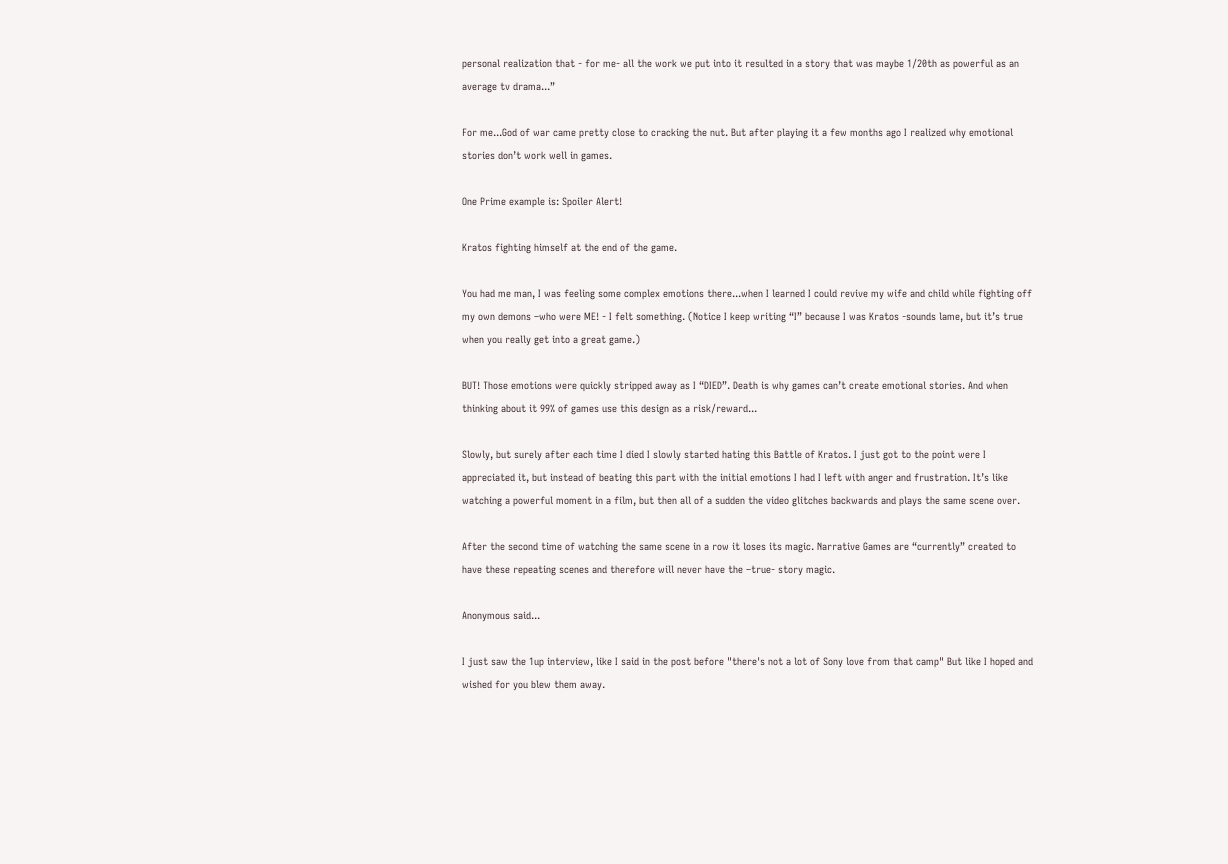personal realization that - for me- all the work we put into it resulted in a story that was maybe 1/20th as powerful as an average tv drama...”

For me...God of war came pretty close to cracking the nut. But after playing it a few months ago I realized why emotional stories don’t work well in games.

One Prime example is: Spoiler Alert!

Kratos fighting himself at the end of the game.

You had me man, I was feeling some complex emotions there...when I learned I could revive my wife and child while fighting off my own demons –who were ME! - I felt something. (Notice I keep writing “I” because I was Kratos -sounds lame, but it’s true when you really get into a great game.)

BUT! Those emotions were quickly stripped away as I “DIED”. Death is why games can’t create emotional stories. And when thinking about it 99% of games use this design as a risk/reward...

Slowly, but surely after each time I died I slowly started hating this Battle of Kratos. I just got to the point were I appreciated it, but instead of beating this part with the initial emotions I had I left with anger and frustration. It’s like watching a powerful moment in a film, but then all of a sudden the video glitches backwards and plays the same scene over.

After the second time of watching the same scene in a row it loses its magic. Narrative Games are “currently” created to have these repeating scenes and therefore will never have the –true- story magic.

Anonymous said...

I just saw the 1up interview, like I said in the post before "there's not a lot of Sony love from that camp" But like I hoped and wished for you blew them away.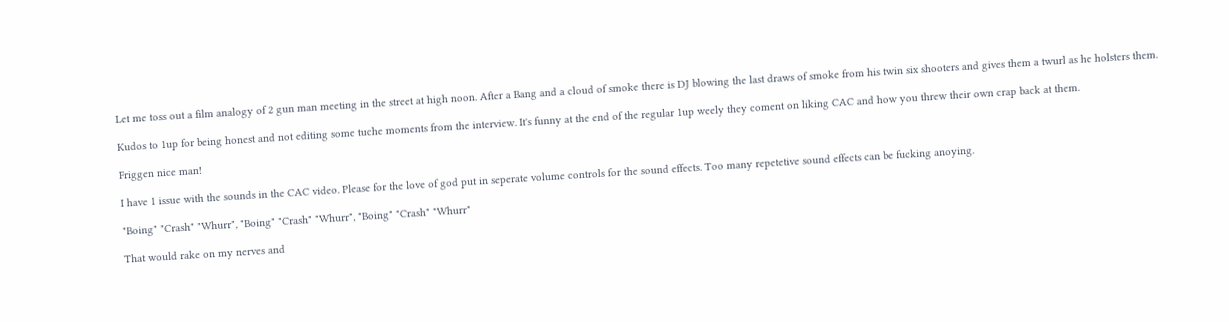Let me toss out a film analogy of 2 gun man meeting in the street at high noon. After a Bang and a cloud of smoke there is DJ blowing the last draws of smoke from his twin six shooters and gives them a twurl as he holsters them.

Kudos to 1up for being honest and not editing some tuche moments from the interview. It's funny at the end of the regular 1up weely they coment on liking CAC and how you threw their own crap back at them.

Friggen nice man!

I have 1 issue with the sounds in the CAC video. Please for the love of god put in seperate volume controls for the sound effects. Too many repetetive sound effects can be fucking anoying.

"Boing" "Crash" "Whurr", "Boing" "Crash" "Whurr", "Boing" "Crash" "Whurr"

That would rake on my nerves and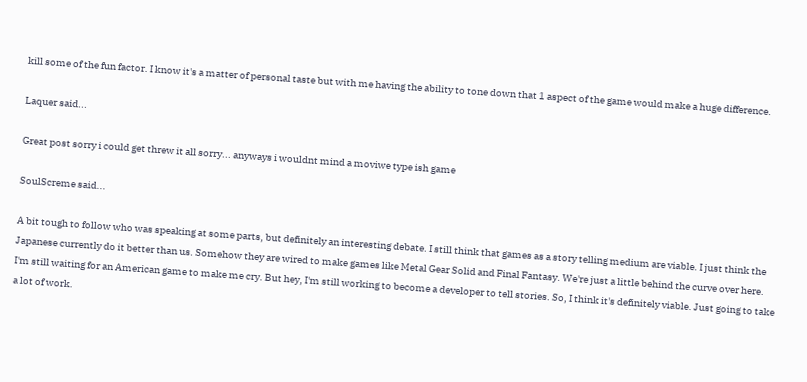kill some of the fun factor. I know it's a matter of personal taste but with me having the ability to tone down that 1 aspect of the game would make a huge difference.

Laquer said...

Great post sorry i could get threw it all sorry... anyways i wouldnt mind a moviwe type ish game

SoulScreme said...

A bit tough to follow who was speaking at some parts, but definitely an interesting debate. I still think that games as a story telling medium are viable. I just think the Japanese currently do it better than us. Somehow they are wired to make games like Metal Gear Solid and Final Fantasy. We're just a little behind the curve over here. I'm still waiting for an American game to make me cry. But hey, I'm still working to become a developer to tell stories. So, I think it's definitely viable. Just going to take a lot of work.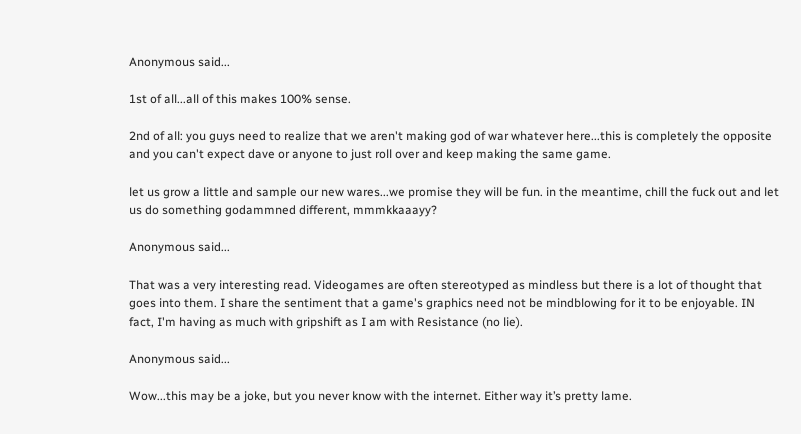Anonymous said...

1st of all...all of this makes 100% sense.

2nd of all: you guys need to realize that we aren't making god of war whatever here...this is completely the opposite and you can't expect dave or anyone to just roll over and keep making the same game.

let us grow a little and sample our new wares...we promise they will be fun. in the meantime, chill the fuck out and let us do something godammned different, mmmkkaaayy?

Anonymous said...

That was a very interesting read. Videogames are often stereotyped as mindless but there is a lot of thought that goes into them. I share the sentiment that a game's graphics need not be mindblowing for it to be enjoyable. IN fact, I'm having as much with gripshift as I am with Resistance (no lie).

Anonymous said...

Wow...this may be a joke, but you never know with the internet. Either way it’s pretty lame.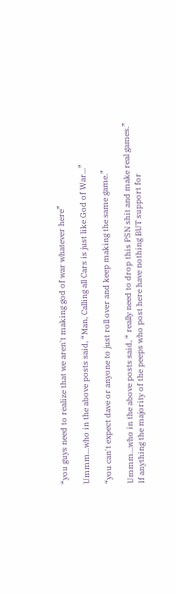“you guys need to realize that we aren't making god of war whatever here”

Ummm...who in the above posts said, “Man, Calling all Cars is just like God of War...”

“you can't expect dave or anyone to just roll over and keep making the same game.”

Ummm…who in the above posts said, “ really need to drop this PSN shit and make real games.” If anything the majority of the peeps who post here have nothing BUT support for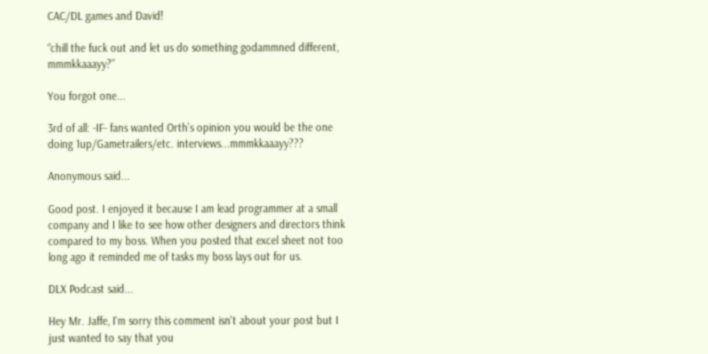CAC/DL games and David!

“chill the fuck out and let us do something godammned different, mmmkkaaayy?”

You forgot one...

3rd of all: -IF- fans wanted Orth’s opinion you would be the one doing 1up/Gametrailers/etc. interviews...mmmkkaaayy???

Anonymous said...

Good post. I enjoyed it because I am lead programmer at a small company and I like to see how other designers and directors think compared to my boss. When you posted that excel sheet not too long ago it reminded me of tasks my boss lays out for us.

DLX Podcast said...

Hey Mr. Jaffe, I'm sorry this comment isn't about your post but I just wanted to say that you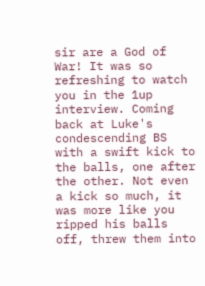sir are a God of War! It was so refreshing to watch you in the 1up interview. Coming back at Luke's condescending BS with a swift kick to the balls, one after the other. Not even a kick so much, it was more like you ripped his balls off, threw them into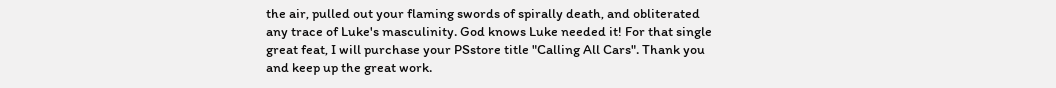the air, pulled out your flaming swords of spirally death, and obliterated any trace of Luke's masculinity. God knows Luke needed it! For that single great feat, I will purchase your PSstore title "Calling All Cars". Thank you and keep up the great work.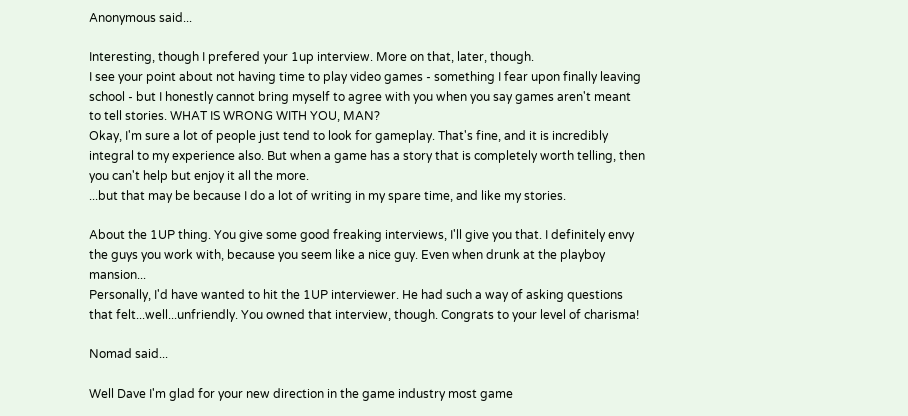Anonymous said...

Interesting, though I prefered your 1up interview. More on that, later, though.
I see your point about not having time to play video games - something I fear upon finally leaving school - but I honestly cannot bring myself to agree with you when you say games aren't meant to tell stories. WHAT IS WRONG WITH YOU, MAN?
Okay, I'm sure a lot of people just tend to look for gameplay. That's fine, and it is incredibly integral to my experience also. But when a game has a story that is completely worth telling, then you can't help but enjoy it all the more.
...but that may be because I do a lot of writing in my spare time, and like my stories.

About the 1UP thing. You give some good freaking interviews, I'll give you that. I definitely envy the guys you work with, because you seem like a nice guy. Even when drunk at the playboy mansion...
Personally, I'd have wanted to hit the 1UP interviewer. He had such a way of asking questions that felt...well...unfriendly. You owned that interview, though. Congrats to your level of charisma!

Nomad said...

Well Dave I'm glad for your new direction in the game industry most game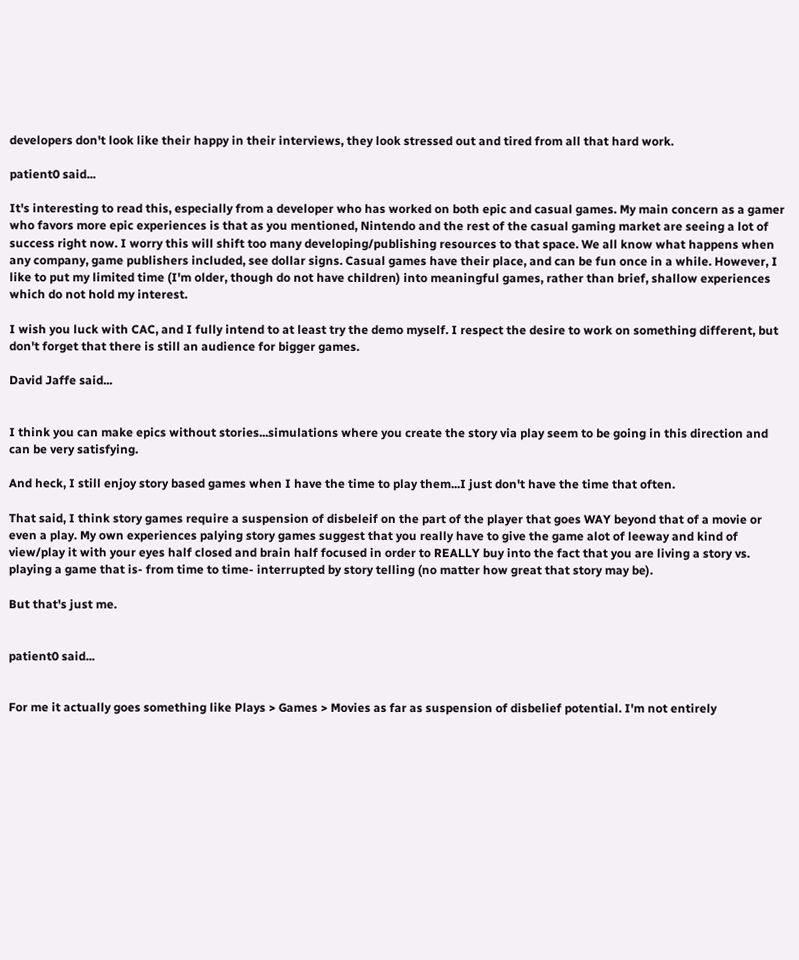developers don't look like their happy in their interviews, they look stressed out and tired from all that hard work.

patient0 said...

It's interesting to read this, especially from a developer who has worked on both epic and casual games. My main concern as a gamer who favors more epic experiences is that as you mentioned, Nintendo and the rest of the casual gaming market are seeing a lot of success right now. I worry this will shift too many developing/publishing resources to that space. We all know what happens when any company, game publishers included, see dollar signs. Casual games have their place, and can be fun once in a while. However, I like to put my limited time (I'm older, though do not have children) into meaningful games, rather than brief, shallow experiences which do not hold my interest.

I wish you luck with CAC, and I fully intend to at least try the demo myself. I respect the desire to work on something different, but don't forget that there is still an audience for bigger games.

David Jaffe said...


I think you can make epics without stories...simulations where you create the story via play seem to be going in this direction and can be very satisfying.

And heck, I still enjoy story based games when I have the time to play them...I just don't have the time that often.

That said, I think story games require a suspension of disbeleif on the part of the player that goes WAY beyond that of a movie or even a play. My own experiences palying story games suggest that you really have to give the game alot of leeway and kind of view/play it with your eyes half closed and brain half focused in order to REALLY buy into the fact that you are living a story vs. playing a game that is- from time to time- interrupted by story telling (no matter how great that story may be).

But that's just me.


patient0 said...


For me it actually goes something like Plays > Games > Movies as far as suspension of disbelief potential. I'm not entirely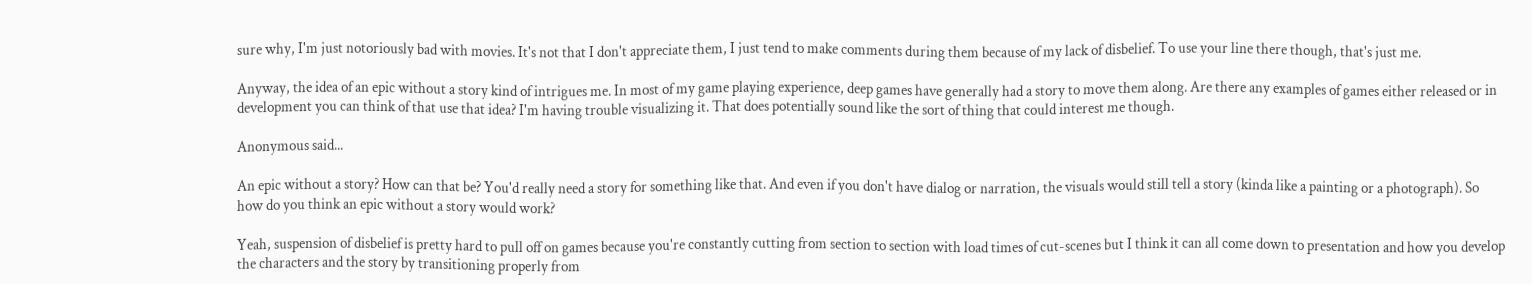sure why, I'm just notoriously bad with movies. It's not that I don't appreciate them, I just tend to make comments during them because of my lack of disbelief. To use your line there though, that's just me.

Anyway, the idea of an epic without a story kind of intrigues me. In most of my game playing experience, deep games have generally had a story to move them along. Are there any examples of games either released or in development you can think of that use that idea? I'm having trouble visualizing it. That does potentially sound like the sort of thing that could interest me though.

Anonymous said...

An epic without a story? How can that be? You'd really need a story for something like that. And even if you don't have dialog or narration, the visuals would still tell a story (kinda like a painting or a photograph). So how do you think an epic without a story would work?

Yeah, suspension of disbelief is pretty hard to pull off on games because you're constantly cutting from section to section with load times of cut-scenes but I think it can all come down to presentation and how you develop the characters and the story by transitioning properly from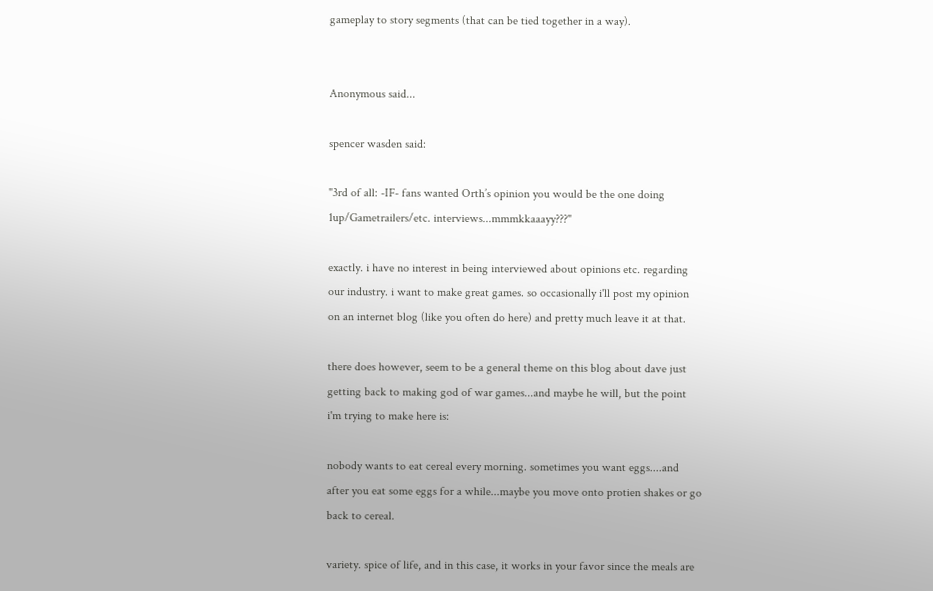gameplay to story segments (that can be tied together in a way).


Anonymous said...

spencer wasden said:

"3rd of all: -IF- fans wanted Orth’s opinion you would be the one doing 1up/Gametrailers/etc. interviews...mmmkkaaayy???"

exactly. i have no interest in being interviewed about opinions etc. regarding our industry. i want to make great games. so occasionally i'll post my opinion on an internet blog (like you often do here) and pretty much leave it at that.

there does however, seem to be a general theme on this blog about dave just getting back to making god of war games...and maybe he will, but the point i'm trying to make here is:

nobody wants to eat cereal every morning. sometimes you want eggs....and after you eat some eggs for a while...maybe you move onto protien shakes or go back to cereal.

variety. spice of life, and in this case, it works in your favor since the meals are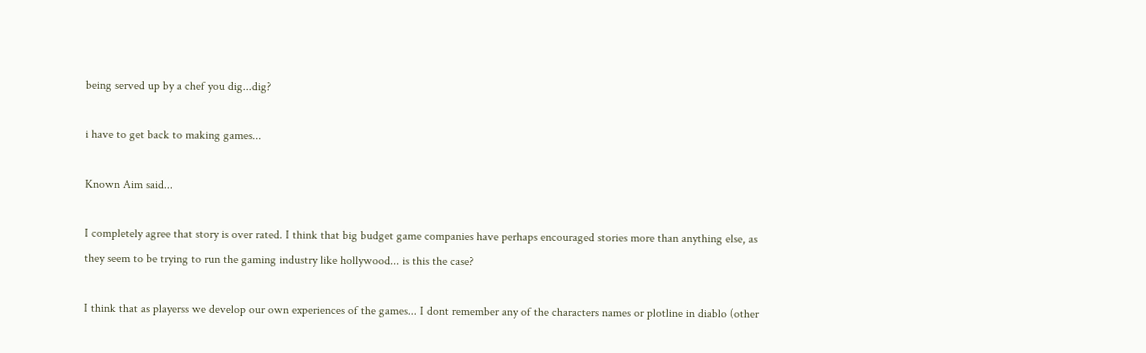being served up by a chef you dig...dig?

i have to get back to making games...

Known Aim said...

I completely agree that story is over rated. I think that big budget game companies have perhaps encouraged stories more than anything else, as they seem to be trying to run the gaming industry like hollywood... is this the case?

I think that as playerss we develop our own experiences of the games... I dont remember any of the characters names or plotline in diablo (other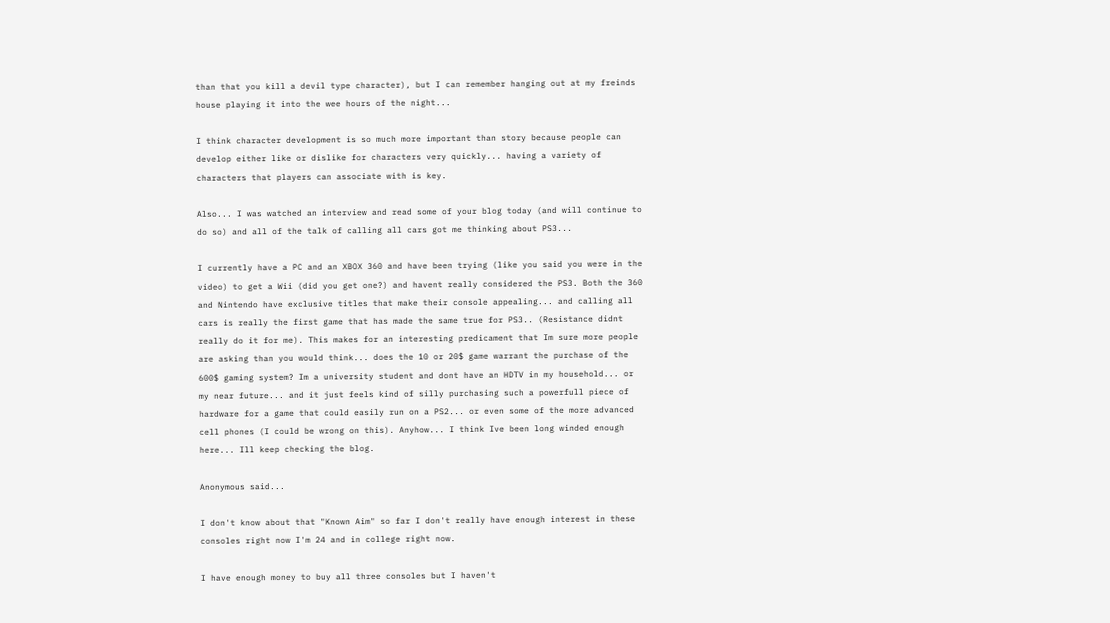than that you kill a devil type character), but I can remember hanging out at my freinds house playing it into the wee hours of the night...

I think character development is so much more important than story because people can develop either like or dislike for characters very quickly... having a variety of characters that players can associate with is key.

Also... I was watched an interview and read some of your blog today (and will continue to do so) and all of the talk of calling all cars got me thinking about PS3...

I currently have a PC and an XBOX 360 and have been trying (like you said you were in the video) to get a Wii (did you get one?) and havent really considered the PS3. Both the 360 and Nintendo have exclusive titles that make their console appealing... and calling all cars is really the first game that has made the same true for PS3.. (Resistance didnt really do it for me). This makes for an interesting predicament that Im sure more people are asking than you would think... does the 10 or 20$ game warrant the purchase of the 600$ gaming system? Im a university student and dont have an HDTV in my household... or my near future... and it just feels kind of silly purchasing such a powerfull piece of hardware for a game that could easily run on a PS2... or even some of the more advanced cell phones (I could be wrong on this). Anyhow... I think Ive been long winded enough here... Ill keep checking the blog.

Anonymous said...

I don't know about that "Known Aim" so far I don't really have enough interest in these consoles right now I'm 24 and in college right now.

I have enough money to buy all three consoles but I haven't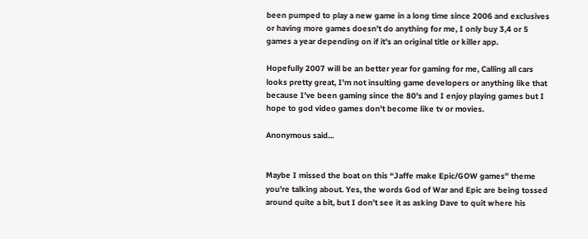been pumped to play a new game in a long time since 2006 and exclusives or having more games doesn't do anything for me, I only buy 3,4 or 5 games a year depending on if it's an original title or killer app.

Hopefully 2007 will be an better year for gaming for me, Calling all cars looks pretty great, I'm not insulting game developers or anything like that because I've been gaming since the 80's and I enjoy playing games but I hope to god video games don't become like tv or movies.

Anonymous said...


Maybe I missed the boat on this “Jaffe make Epic/GOW games” theme you’re talking about. Yes, the words God of War and Epic are being tossed around quite a bit, but I don’t see it as asking Dave to quit where his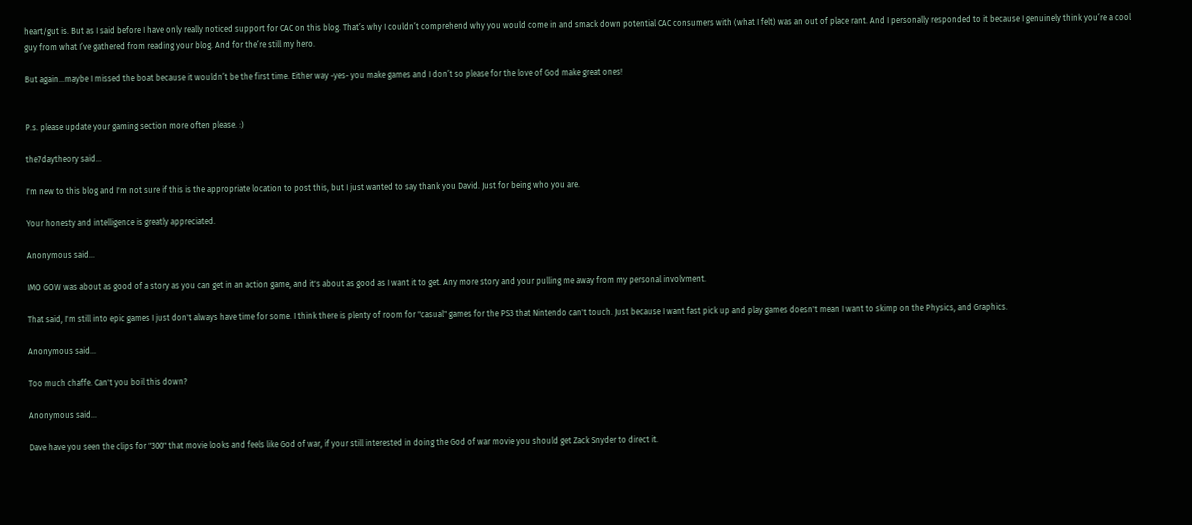heart/gut is. But as I said before I have only really noticed support for CAC on this blog. That’s why I couldn’t comprehend why you would come in and smack down potential CAC consumers with (what I felt) was an out of place rant. And I personally responded to it because I genuinely think you’re a cool guy from what I’ve gathered from reading your blog. And for the’re still my hero.

But again...maybe I missed the boat because it wouldn’t be the first time. Either way -yes- you make games and I don’t so please for the love of God make great ones!


P.s. please update your gaming section more often please. :)

the7daytheory said...

I'm new to this blog and I'm not sure if this is the appropriate location to post this, but I just wanted to say thank you David. Just for being who you are.

Your honesty and intelligence is greatly appreciated.

Anonymous said...

IMO GOW was about as good of a story as you can get in an action game, and it's about as good as I want it to get. Any more story and your pulling me away from my personal involvment.

That said, I'm still into epic games I just don't always have time for some. I think there is plenty of room for "casual" games for the PS3 that Nintendo can't touch. Just because I want fast pick up and play games doesn't mean I want to skimp on the Physics, and Graphics.

Anonymous said...

Too much chaffe. Can't you boil this down?

Anonymous said...

Dave have you seen the clips for "300" that movie looks and feels like God of war, if your still interested in doing the God of war movie you should get Zack Snyder to direct it.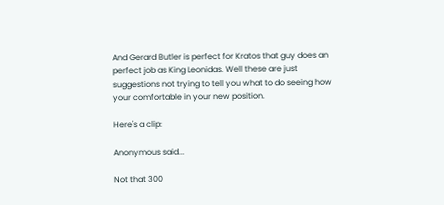And Gerard Butler is perfect for Kratos that guy does an perfect job as King Leonidas. Well these are just suggestions not trying to tell you what to do seeing how your comfortable in your new position.

Here's a clip:

Anonymous said...

Not that 300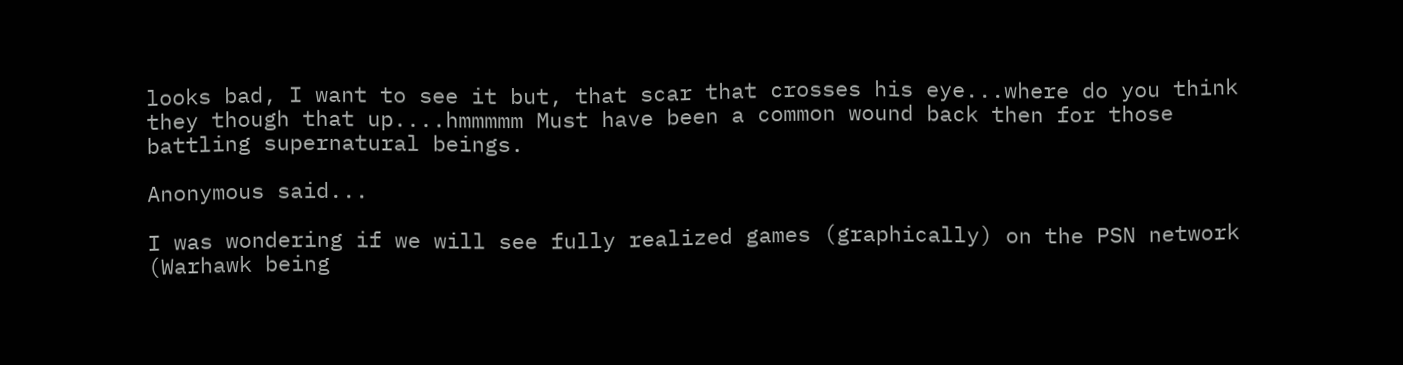looks bad, I want to see it but, that scar that crosses his eye...where do you think they though that up....hmmmmm Must have been a common wound back then for those battling supernatural beings.

Anonymous said...

I was wondering if we will see fully realized games (graphically) on the PSN network (Warhawk being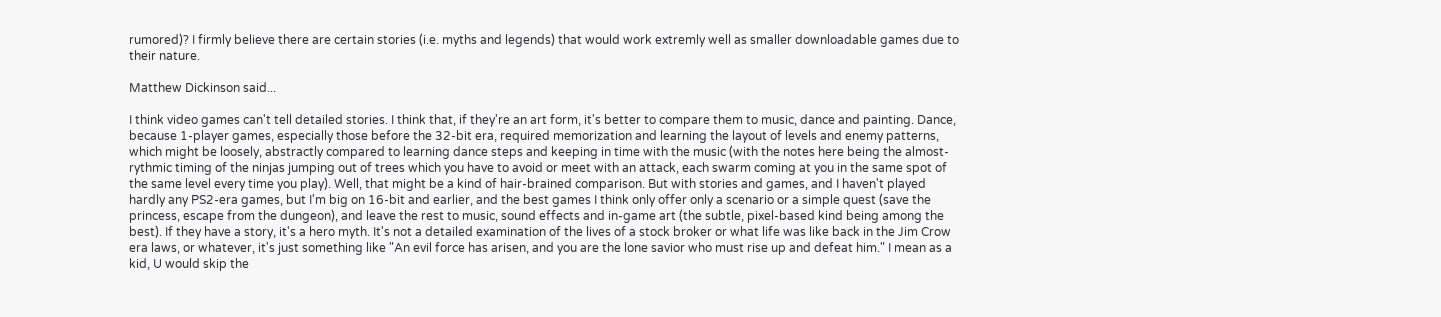rumored)? I firmly believe there are certain stories (i.e. myths and legends) that would work extremly well as smaller downloadable games due to their nature.

Matthew Dickinson said...

I think video games can't tell detailed stories. I think that, if they're an art form, it's better to compare them to music, dance and painting. Dance, because 1-player games, especially those before the 32-bit era, required memorization and learning the layout of levels and enemy patterns, which might be loosely, abstractly compared to learning dance steps and keeping in time with the music (with the notes here being the almost-rythmic timing of the ninjas jumping out of trees which you have to avoid or meet with an attack, each swarm coming at you in the same spot of the same level every time you play). Well, that might be a kind of hair-brained comparison. But with stories and games, and I haven't played hardly any PS2-era games, but I'm big on 16-bit and earlier, and the best games I think only offer only a scenario or a simple quest (save the princess, escape from the dungeon), and leave the rest to music, sound effects and in-game art (the subtle, pixel-based kind being among the best). If they have a story, it's a hero myth. It's not a detailed examination of the lives of a stock broker or what life was like back in the Jim Crow era laws, or whatever, it's just something like "An evil force has arisen, and you are the lone savior who must rise up and defeat him." I mean as a kid, U would skip the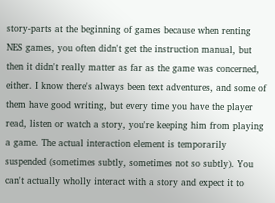story-parts at the beginning of games because when renting NES games, you often didn't get the instruction manual, but then it didn't really matter as far as the game was concerned, either. I know there's always been text adventures, and some of them have good writing, but every time you have the player read, listen or watch a story, you're keeping him from playing a game. The actual interaction element is temporarily suspended (sometimes subtly, sometimes not so subtly). You can't actually wholly interact with a story and expect it to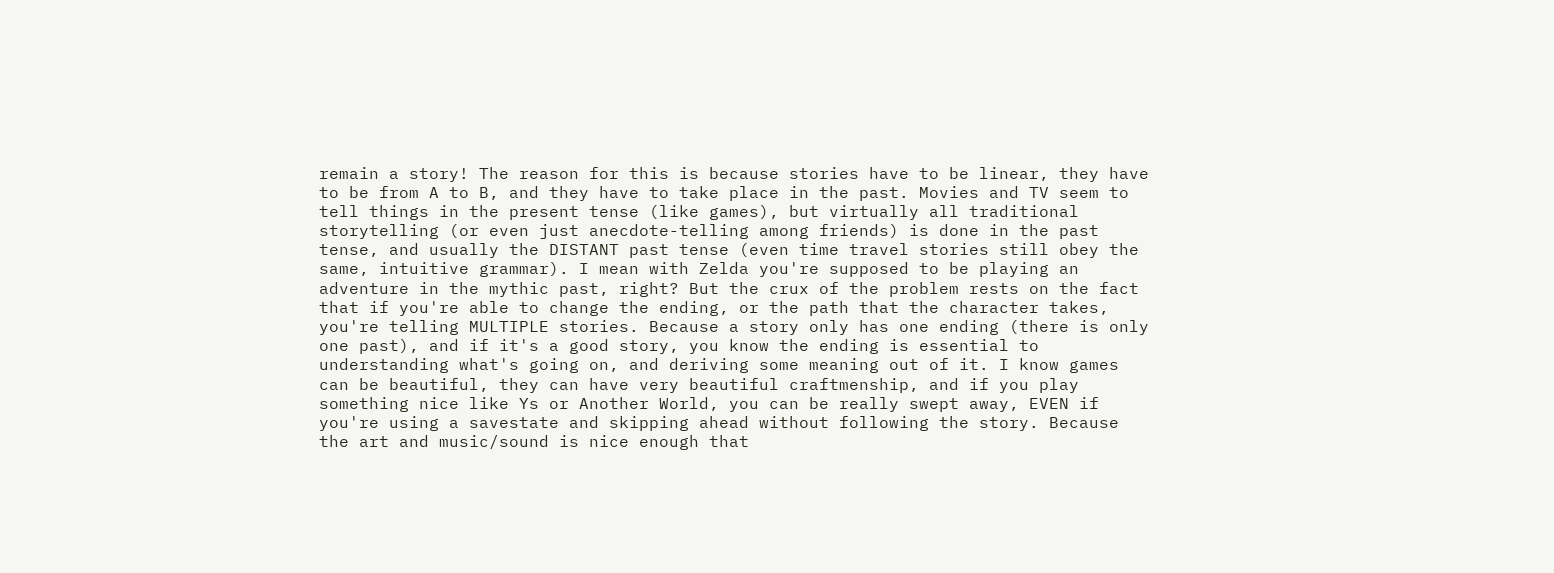remain a story! The reason for this is because stories have to be linear, they have to be from A to B, and they have to take place in the past. Movies and TV seem to tell things in the present tense (like games), but virtually all traditional storytelling (or even just anecdote-telling among friends) is done in the past tense, and usually the DISTANT past tense (even time travel stories still obey the same, intuitive grammar). I mean with Zelda you're supposed to be playing an adventure in the mythic past, right? But the crux of the problem rests on the fact that if you're able to change the ending, or the path that the character takes, you're telling MULTIPLE stories. Because a story only has one ending (there is only one past), and if it's a good story, you know the ending is essential to understanding what's going on, and deriving some meaning out of it. I know games can be beautiful, they can have very beautiful craftmenship, and if you play something nice like Ys or Another World, you can be really swept away, EVEN if you're using a savestate and skipping ahead without following the story. Because the art and music/sound is nice enough that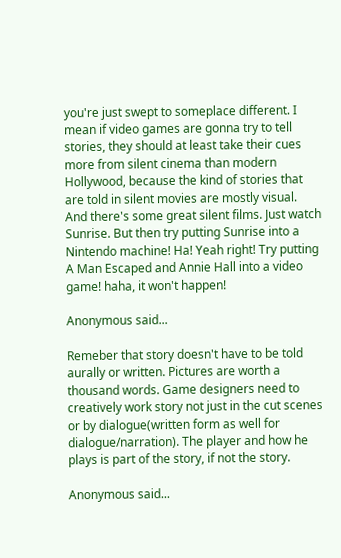you're just swept to someplace different. I mean if video games are gonna try to tell stories, they should at least take their cues more from silent cinema than modern Hollywood, because the kind of stories that are told in silent movies are mostly visual. And there's some great silent films. Just watch Sunrise. But then try putting Sunrise into a Nintendo machine! Ha! Yeah right! Try putting A Man Escaped and Annie Hall into a video game! haha, it won't happen!

Anonymous said...

Remeber that story doesn't have to be told aurally or written. Pictures are worth a thousand words. Game designers need to creatively work story not just in the cut scenes or by dialogue(written form as well for dialogue/narration). The player and how he plays is part of the story, if not the story.

Anonymous said...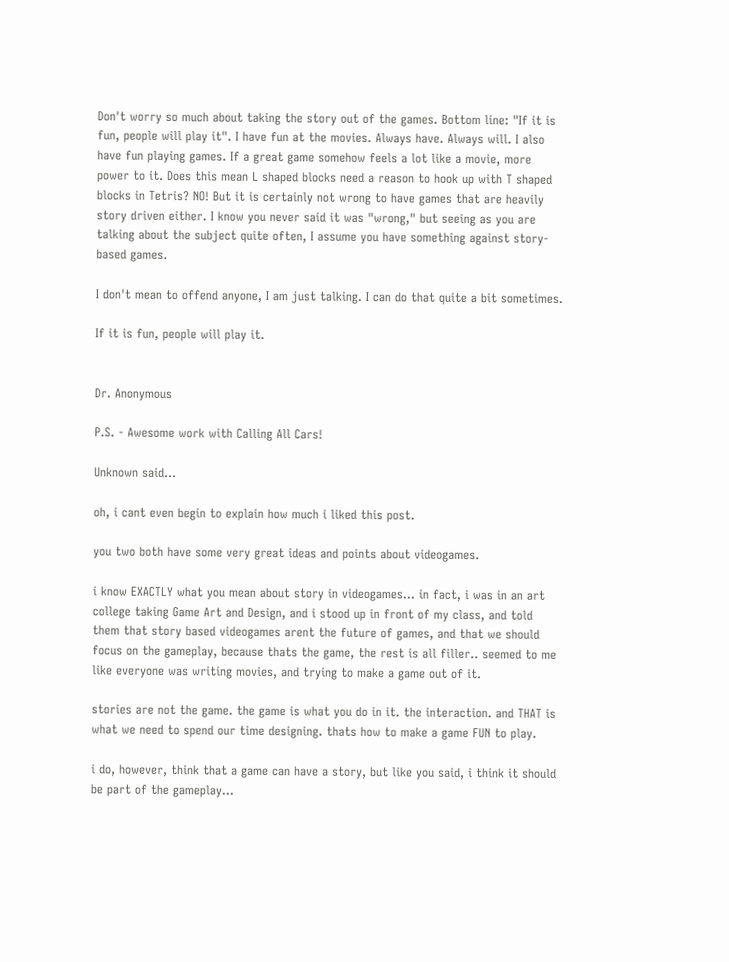Don't worry so much about taking the story out of the games. Bottom line: "If it is fun, people will play it". I have fun at the movies. Always have. Always will. I also have fun playing games. If a great game somehow feels a lot like a movie, more power to it. Does this mean L shaped blocks need a reason to hook up with T shaped blocks in Tetris? NO! But it is certainly not wrong to have games that are heavily story driven either. I know you never said it was "wrong," but seeing as you are talking about the subject quite often, I assume you have something against story-based games.

I don't mean to offend anyone, I am just talking. I can do that quite a bit sometimes.

If it is fun, people will play it.


Dr. Anonymous

P.S. - Awesome work with Calling All Cars!

Unknown said...

oh, i cant even begin to explain how much i liked this post.

you two both have some very great ideas and points about videogames.

i know EXACTLY what you mean about story in videogames... in fact, i was in an art college taking Game Art and Design, and i stood up in front of my class, and told them that story based videogames arent the future of games, and that we should focus on the gameplay, because thats the game, the rest is all filler.. seemed to me like everyone was writing movies, and trying to make a game out of it.

stories are not the game. the game is what you do in it. the interaction. and THAT is what we need to spend our time designing. thats how to make a game FUN to play.

i do, however, think that a game can have a story, but like you said, i think it should be part of the gameplay...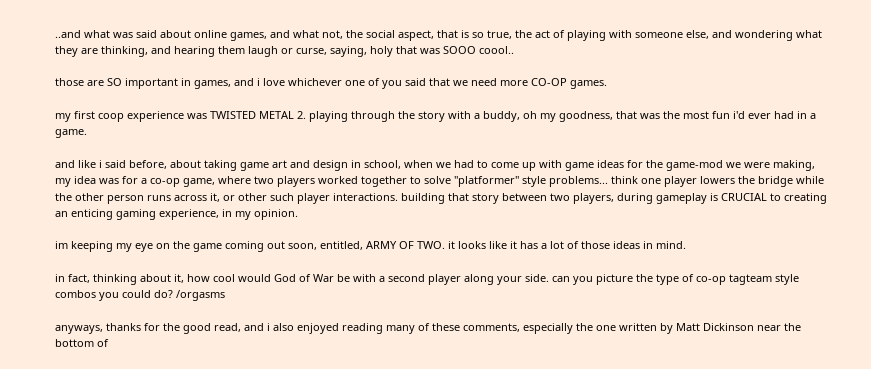..and what was said about online games, and what not, the social aspect, that is so true, the act of playing with someone else, and wondering what they are thinking, and hearing them laugh or curse, saying, holy that was SOOO coool..

those are SO important in games, and i love whichever one of you said that we need more CO-OP games.

my first coop experience was TWISTED METAL 2. playing through the story with a buddy, oh my goodness, that was the most fun i'd ever had in a game.

and like i said before, about taking game art and design in school, when we had to come up with game ideas for the game-mod we were making, my idea was for a co-op game, where two players worked together to solve "platformer" style problems... think one player lowers the bridge while the other person runs across it, or other such player interactions. building that story between two players, during gameplay is CRUCIAL to creating an enticing gaming experience, in my opinion.

im keeping my eye on the game coming out soon, entitled, ARMY OF TWO. it looks like it has a lot of those ideas in mind.

in fact, thinking about it, how cool would God of War be with a second player along your side. can you picture the type of co-op tagteam style combos you could do? /orgasms

anyways, thanks for the good read, and i also enjoyed reading many of these comments, especially the one written by Matt Dickinson near the bottom of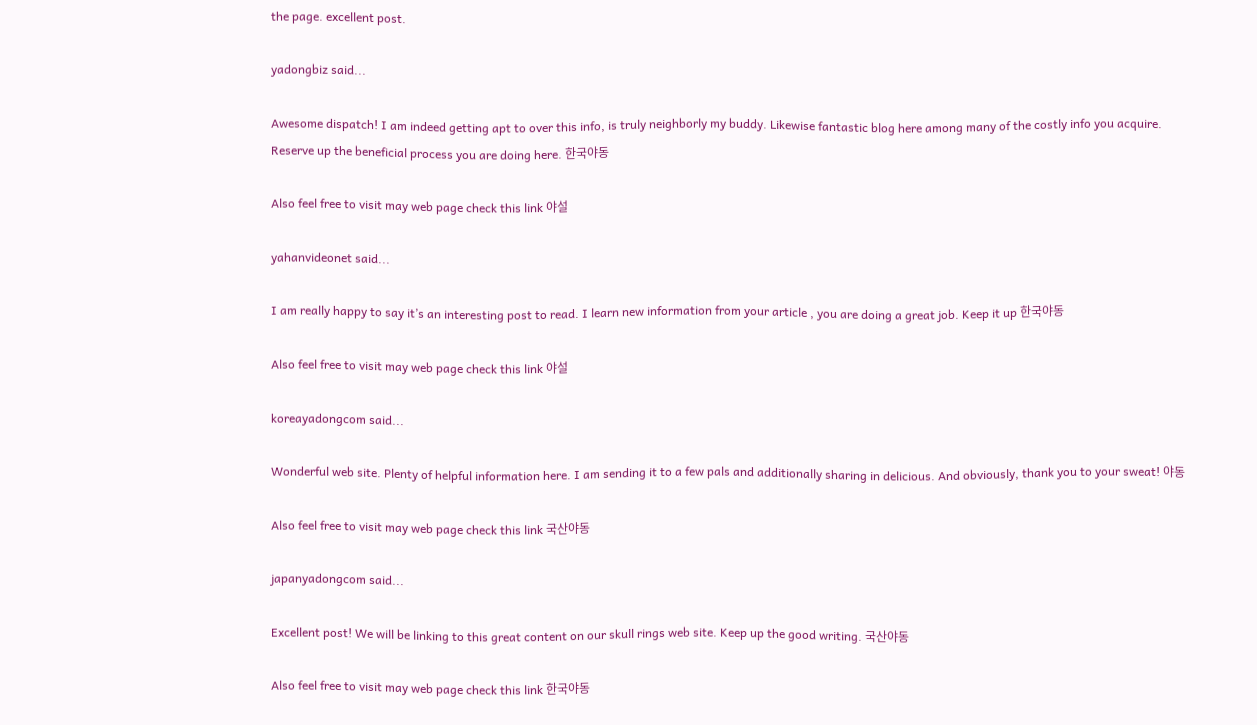the page. excellent post.

yadongbiz said...

Awesome dispatch! I am indeed getting apt to over this info, is truly neighborly my buddy. Likewise fantastic blog here among many of the costly info you acquire. Reserve up the beneficial process you are doing here. 한국야동

Also feel free to visit may web page check this link 야설

yahanvideonet said...

I am really happy to say it’s an interesting post to read. I learn new information from your article , you are doing a great job. Keep it up 한국야동

Also feel free to visit may web page check this link 야설

koreayadongcom said...

Wonderful web site. Plenty of helpful information here. I am sending it to a few pals and additionally sharing in delicious. And obviously, thank you to your sweat! 야동

Also feel free to visit may web page check this link 국산야동

japanyadongcom said...

Excellent post! We will be linking to this great content on our skull rings web site. Keep up the good writing. 국산야동

Also feel free to visit may web page check this link 한국야동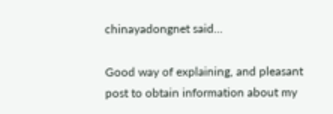chinayadongnet said...

Good way of explaining, and pleasant post to obtain information about my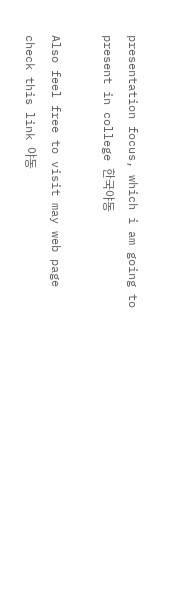presentation focus, which i am going to present in college 한국야동

Also feel free to visit may web page check this link 야동